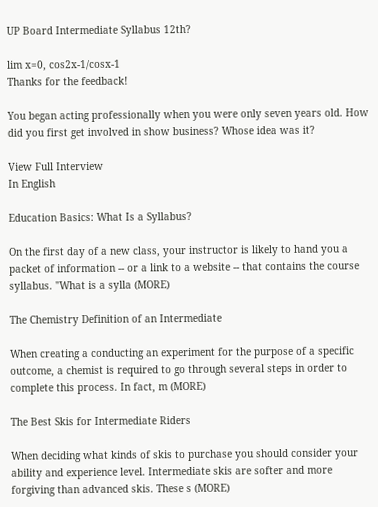UP Board Intermediate Syllabus 12th?

lim x=0, cos2x-1/cosx-1
Thanks for the feedback!

You began acting professionally when you were only seven years old. How did you first get involved in show business? Whose idea was it?

View Full Interview
In English

Education Basics: What Is a Syllabus?

On the first day of a new class, your instructor is likely to hand you a packet of information -- or a link to a website -- that contains the course syllabus. "What is a sylla (MORE)

The Chemistry Definition of an Intermediate

When creating a conducting an experiment for the purpose of a specific outcome, a chemist is required to go through several steps in order to complete this process. In fact, m (MORE)

The Best Skis for Intermediate Riders

When deciding what kinds of skis to purchase you should consider your ability and experience level. Intermediate skis are softer and more forgiving than advanced skis. These s (MORE)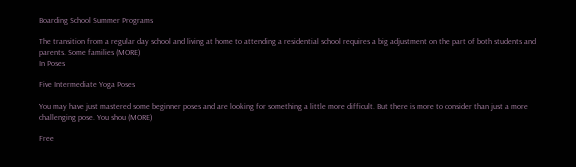Boarding School Summer Programs

The transition from a regular day school and living at home to attending a residential school requires a big adjustment on the part of both students and parents. Some families (MORE)
In Poses

Five Intermediate Yoga Poses

You may have just mastered some beginner poses and are looking for something a little more difficult. But there is more to consider than just a more challenging pose. You shou (MORE)

Free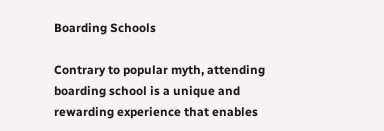Boarding Schools

Contrary to popular myth, attending boarding school is a unique and rewarding experience that enables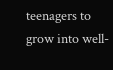teenagers to grow into well-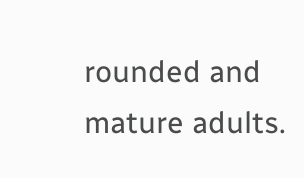rounded and mature adults.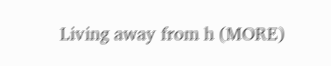Living away from h (MORE)